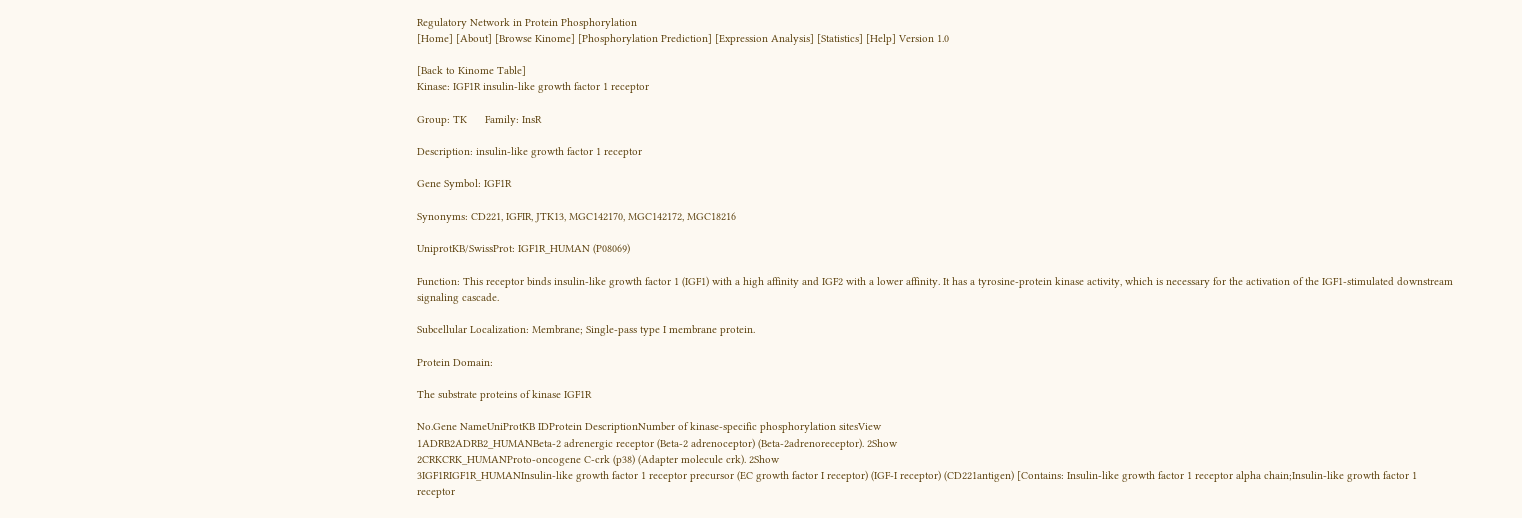Regulatory Network in Protein Phosphorylation
[Home] [About] [Browse Kinome] [Phosphorylation Prediction] [Expression Analysis] [Statistics] [Help] Version 1.0

[Back to Kinome Table]
Kinase: IGF1R insulin-like growth factor 1 receptor

Group: TK      Family: InsR

Description: insulin-like growth factor 1 receptor

Gene Symbol: IGF1R

Synonyms: CD221, IGFIR, JTK13, MGC142170, MGC142172, MGC18216

UniprotKB/SwissProt: IGF1R_HUMAN (P08069)

Function: This receptor binds insulin-like growth factor 1 (IGF1) with a high affinity and IGF2 with a lower affinity. It has a tyrosine-protein kinase activity, which is necessary for the activation of the IGF1-stimulated downstream signaling cascade.

Subcellular Localization: Membrane; Single-pass type I membrane protein.

Protein Domain:

The substrate proteins of kinase IGF1R

No.Gene NameUniProtKB IDProtein DescriptionNumber of kinase-specific phosphorylation sitesView
1ADRB2ADRB2_HUMANBeta-2 adrenergic receptor (Beta-2 adrenoceptor) (Beta-2adrenoreceptor). 2Show
2CRKCRK_HUMANProto-oncogene C-crk (p38) (Adapter molecule crk). 2Show
3IGF1RIGF1R_HUMANInsulin-like growth factor 1 receptor precursor (EC growth factor I receptor) (IGF-I receptor) (CD221antigen) [Contains: Insulin-like growth factor 1 receptor alpha chain;Insulin-like growth factor 1 receptor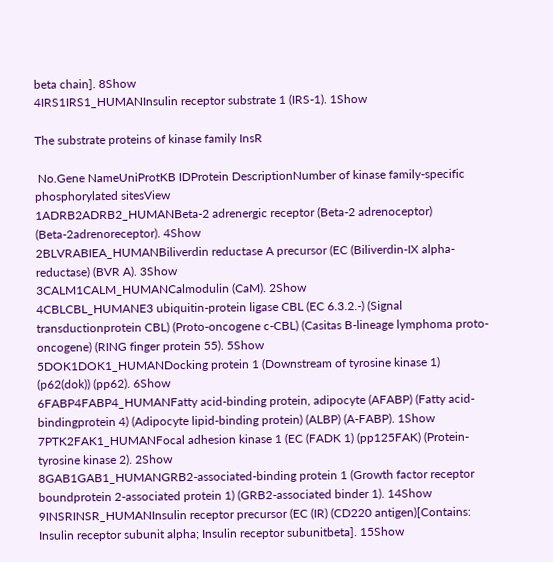beta chain]. 8Show
4IRS1IRS1_HUMANInsulin receptor substrate 1 (IRS-1). 1Show

The substrate proteins of kinase family InsR

 No.Gene NameUniProtKB IDProtein DescriptionNumber of kinase family-specific phosphorylated sitesView
1ADRB2ADRB2_HUMANBeta-2 adrenergic receptor (Beta-2 adrenoceptor) (Beta-2adrenoreceptor). 4Show
2BLVRABIEA_HUMANBiliverdin reductase A precursor (EC (Biliverdin-IX alpha-reductase) (BVR A). 3Show
3CALM1CALM_HUMANCalmodulin (CaM). 2Show
4CBLCBL_HUMANE3 ubiquitin-protein ligase CBL (EC 6.3.2.-) (Signal transductionprotein CBL) (Proto-oncogene c-CBL) (Casitas B-lineage lymphoma proto-oncogene) (RING finger protein 55). 5Show
5DOK1DOK1_HUMANDocking protein 1 (Downstream of tyrosine kinase 1) (p62(dok)) (pp62). 6Show
6FABP4FABP4_HUMANFatty acid-binding protein, adipocyte (AFABP) (Fatty acid-bindingprotein 4) (Adipocyte lipid-binding protein) (ALBP) (A-FABP). 1Show
7PTK2FAK1_HUMANFocal adhesion kinase 1 (EC (FADK 1) (pp125FAK) (Protein-tyrosine kinase 2). 2Show
8GAB1GAB1_HUMANGRB2-associated-binding protein 1 (Growth factor receptor boundprotein 2-associated protein 1) (GRB2-associated binder 1). 14Show
9INSRINSR_HUMANInsulin receptor precursor (EC (IR) (CD220 antigen)[Contains: Insulin receptor subunit alpha; Insulin receptor subunitbeta]. 15Show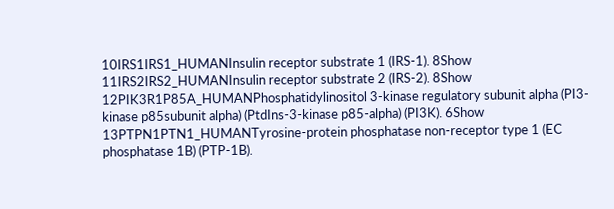10IRS1IRS1_HUMANInsulin receptor substrate 1 (IRS-1). 8Show
11IRS2IRS2_HUMANInsulin receptor substrate 2 (IRS-2). 8Show
12PIK3R1P85A_HUMANPhosphatidylinositol 3-kinase regulatory subunit alpha (PI3-kinase p85subunit alpha) (PtdIns-3-kinase p85-alpha) (PI3K). 6Show
13PTPN1PTN1_HUMANTyrosine-protein phosphatase non-receptor type 1 (EC phosphatase 1B) (PTP-1B).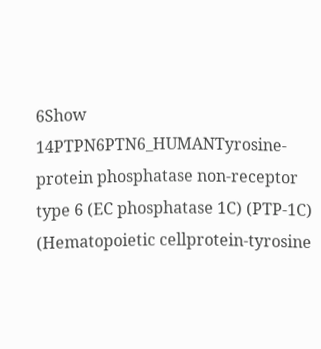6Show
14PTPN6PTN6_HUMANTyrosine-protein phosphatase non-receptor type 6 (EC phosphatase 1C) (PTP-1C) (Hematopoietic cellprotein-tyrosine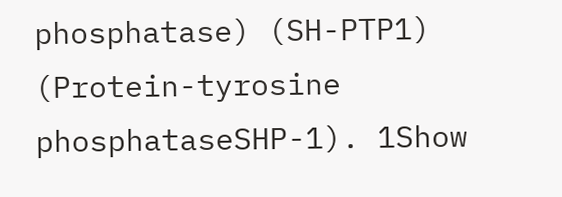phosphatase) (SH-PTP1) (Protein-tyrosine phosphataseSHP-1). 1Show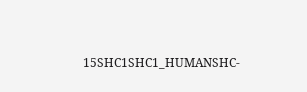15SHC1SHC1_HUMANSHC-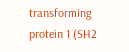transforming protein 1 (SH2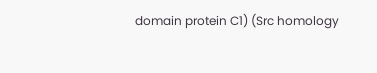domain protein C1) (Src homology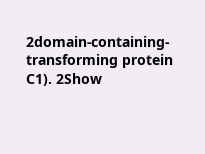2domain-containing-transforming protein C1). 2Show